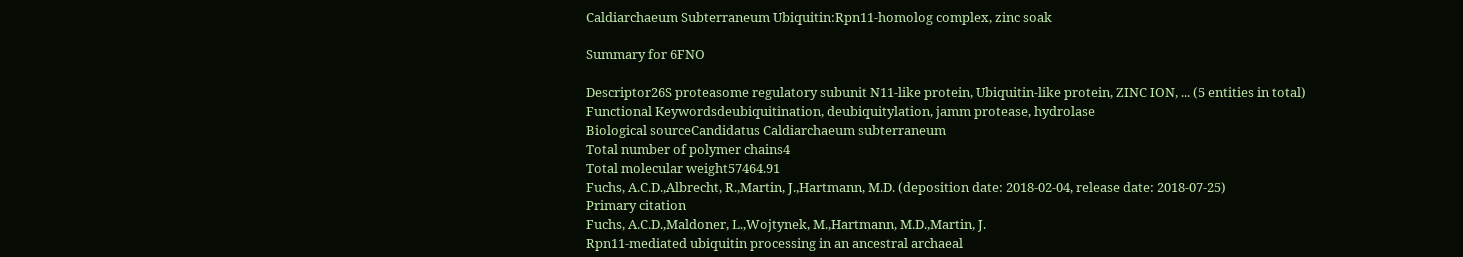Caldiarchaeum Subterraneum Ubiquitin:Rpn11-homolog complex, zinc soak

Summary for 6FNO

Descriptor26S proteasome regulatory subunit N11-like protein, Ubiquitin-like protein, ZINC ION, ... (5 entities in total)
Functional Keywordsdeubiquitination, deubiquitylation, jamm protease, hydrolase
Biological sourceCandidatus Caldiarchaeum subterraneum
Total number of polymer chains4
Total molecular weight57464.91
Fuchs, A.C.D.,Albrecht, R.,Martin, J.,Hartmann, M.D. (deposition date: 2018-02-04, release date: 2018-07-25)
Primary citation
Fuchs, A.C.D.,Maldoner, L.,Wojtynek, M.,Hartmann, M.D.,Martin, J.
Rpn11-mediated ubiquitin processing in an ancestral archaeal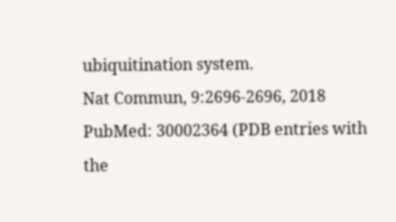ubiquitination system.
Nat Commun, 9:2696-2696, 2018
PubMed: 30002364 (PDB entries with the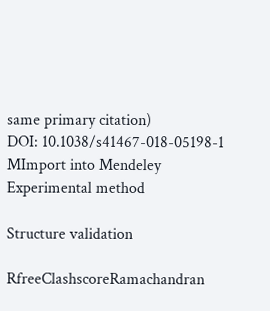same primary citation)
DOI: 10.1038/s41467-018-05198-1
MImport into Mendeley
Experimental method

Structure validation

RfreeClashscoreRamachandran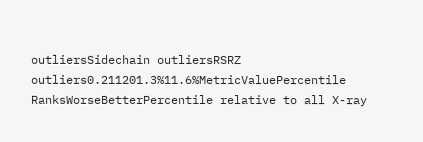outliersSidechain outliersRSRZ outliers0.211201.3%11.6%MetricValuePercentile RanksWorseBetterPercentile relative to all X-ray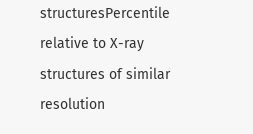structuresPercentile relative to X-ray structures of similar resolution